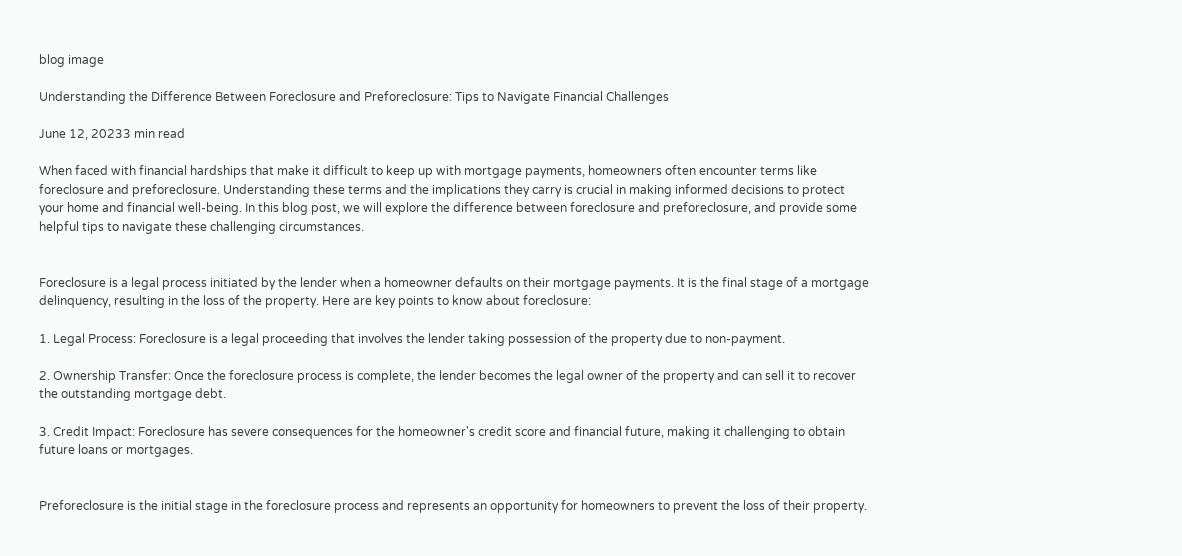blog image

Understanding the Difference Between Foreclosure and Preforeclosure: Tips to Navigate Financial Challenges

June 12, 20233 min read

When faced with financial hardships that make it difficult to keep up with mortgage payments, homeowners often encounter terms like foreclosure and preforeclosure. Understanding these terms and the implications they carry is crucial in making informed decisions to protect your home and financial well-being. In this blog post, we will explore the difference between foreclosure and preforeclosure, and provide some helpful tips to navigate these challenging circumstances.


Foreclosure is a legal process initiated by the lender when a homeowner defaults on their mortgage payments. It is the final stage of a mortgage delinquency, resulting in the loss of the property. Here are key points to know about foreclosure:

1. Legal Process: Foreclosure is a legal proceeding that involves the lender taking possession of the property due to non-payment.

2. Ownership Transfer: Once the foreclosure process is complete, the lender becomes the legal owner of the property and can sell it to recover the outstanding mortgage debt.

3. Credit Impact: Foreclosure has severe consequences for the homeowner's credit score and financial future, making it challenging to obtain future loans or mortgages.


Preforeclosure is the initial stage in the foreclosure process and represents an opportunity for homeowners to prevent the loss of their property.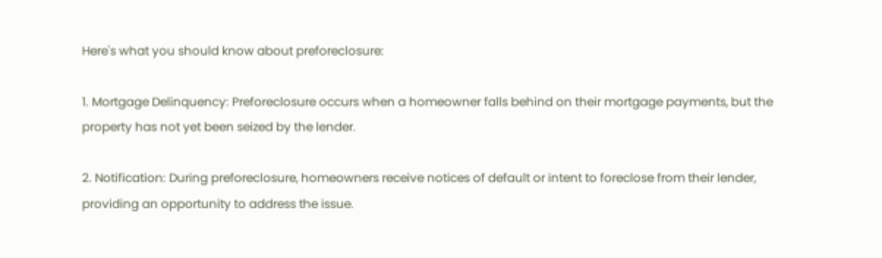Here's what you should know about preforeclosure:

1. Mortgage Delinquency: Preforeclosure occurs when a homeowner falls behind on their mortgage payments, but the property has not yet been seized by the lender.

2. Notification: During preforeclosure, homeowners receive notices of default or intent to foreclose from their lender, providing an opportunity to address the issue.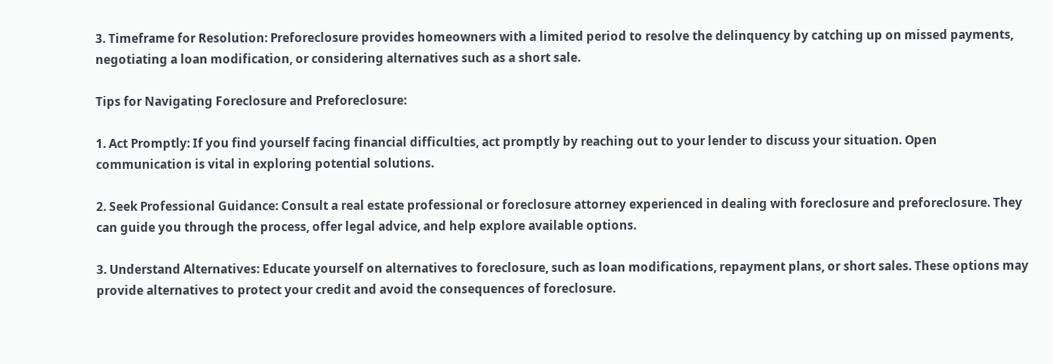3. Timeframe for Resolution: Preforeclosure provides homeowners with a limited period to resolve the delinquency by catching up on missed payments, negotiating a loan modification, or considering alternatives such as a short sale.

Tips for Navigating Foreclosure and Preforeclosure:

1. Act Promptly: If you find yourself facing financial difficulties, act promptly by reaching out to your lender to discuss your situation. Open communication is vital in exploring potential solutions.

2. Seek Professional Guidance: Consult a real estate professional or foreclosure attorney experienced in dealing with foreclosure and preforeclosure. They can guide you through the process, offer legal advice, and help explore available options.

3. Understand Alternatives: Educate yourself on alternatives to foreclosure, such as loan modifications, repayment plans, or short sales. These options may provide alternatives to protect your credit and avoid the consequences of foreclosure.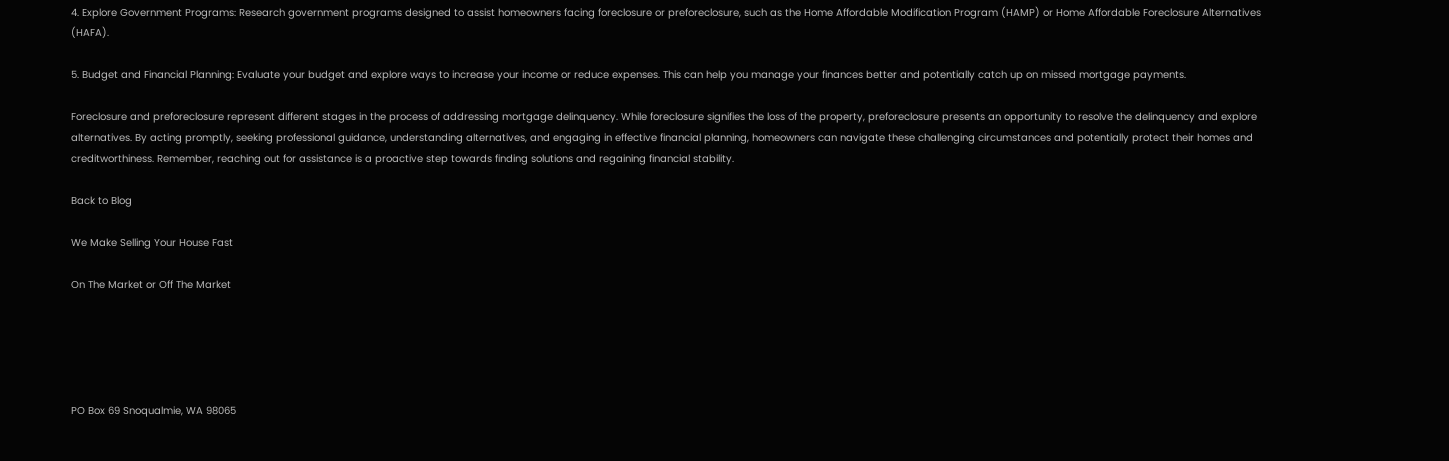4. Explore Government Programs: Research government programs designed to assist homeowners facing foreclosure or preforeclosure, such as the Home Affordable Modification Program (HAMP) or Home Affordable Foreclosure Alternatives (HAFA).

5. Budget and Financial Planning: Evaluate your budget and explore ways to increase your income or reduce expenses. This can help you manage your finances better and potentially catch up on missed mortgage payments.

Foreclosure and preforeclosure represent different stages in the process of addressing mortgage delinquency. While foreclosure signifies the loss of the property, preforeclosure presents an opportunity to resolve the delinquency and explore alternatives. By acting promptly, seeking professional guidance, understanding alternatives, and engaging in effective financial planning, homeowners can navigate these challenging circumstances and potentially protect their homes and creditworthiness. Remember, reaching out for assistance is a proactive step towards finding solutions and regaining financial stability.

Back to Blog

We Make Selling Your House Fast

On The Market or Off The Market





PO Box 69 Snoqualmie, WA 98065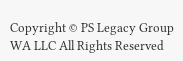Copyright © PS Legacy Group WA LLC All Rights Reserved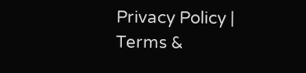Privacy Policy | Terms &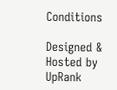Conditions

Designed & Hosted by UpRank